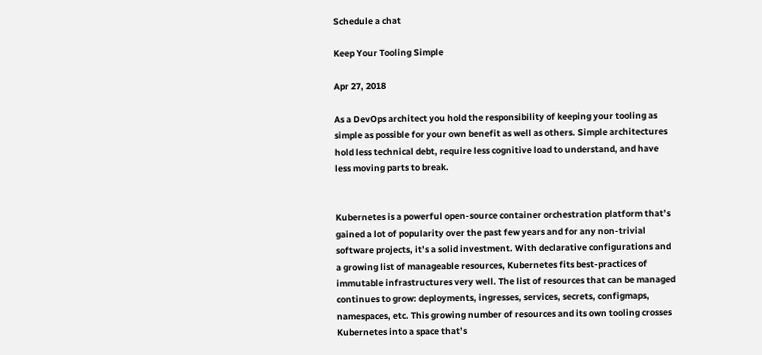Schedule a chat

Keep Your Tooling Simple

Apr 27, 2018

As a DevOps architect you hold the responsibility of keeping your tooling as simple as possible for your own benefit as well as others. Simple architectures hold less technical debt, require less cognitive load to understand, and have less moving parts to break.


Kubernetes is a powerful open-source container orchestration platform that’s gained a lot of popularity over the past few years and for any non-trivial software projects, it’s a solid investment. With declarative configurations and a growing list of manageable resources, Kubernetes fits best-practices of immutable infrastructures very well. The list of resources that can be managed continues to grow: deployments, ingresses, services, secrets, configmaps, namespaces, etc. This growing number of resources and its own tooling crosses Kubernetes into a space that’s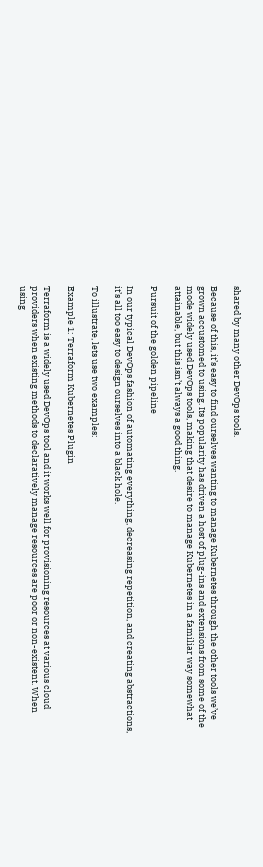shared by many other DevOps tools.

Because of this, it’s easy to find ourselves wanting to manage Kubernetes through the other tools we’ve grown accustomed to using. Its popularity has driven a host of plug-ins and extensions from some of the mode widely used DevOps tools, making that desire to manage Kubernetes in a familiar way somewhat attainable, but this isn’t always a good thing.

Pursuit of the golden pipeline

In our typical DevOps fashion of automating everything, decreasing repetition, and creating abstractions, it’s all too easy to design ourselves into a black hole.

To illustrate, lets use two examples:

Example 1: Terraform Kubernetes Plugin

Terraform is a widely used DevOps tool and it works well for provisioning resources at various cloud providers when existing methods to declaratively manage resources are poor or non-existent. When using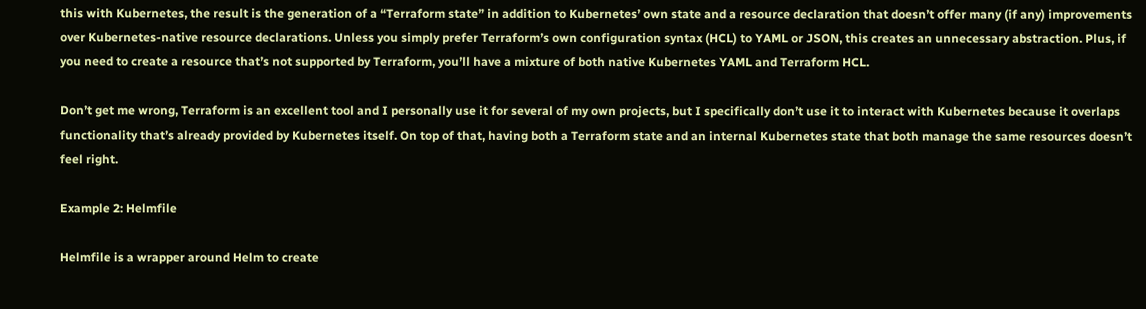this with Kubernetes, the result is the generation of a “Terraform state” in addition to Kubernetes’ own state and a resource declaration that doesn’t offer many (if any) improvements over Kubernetes-native resource declarations. Unless you simply prefer Terraform’s own configuration syntax (HCL) to YAML or JSON, this creates an unnecessary abstraction. Plus, if you need to create a resource that’s not supported by Terraform, you’ll have a mixture of both native Kubernetes YAML and Terraform HCL.

Don’t get me wrong, Terraform is an excellent tool and I personally use it for several of my own projects, but I specifically don’t use it to interact with Kubernetes because it overlaps functionality that’s already provided by Kubernetes itself. On top of that, having both a Terraform state and an internal Kubernetes state that both manage the same resources doesn’t feel right.

Example 2: Helmfile

Helmfile is a wrapper around Helm to create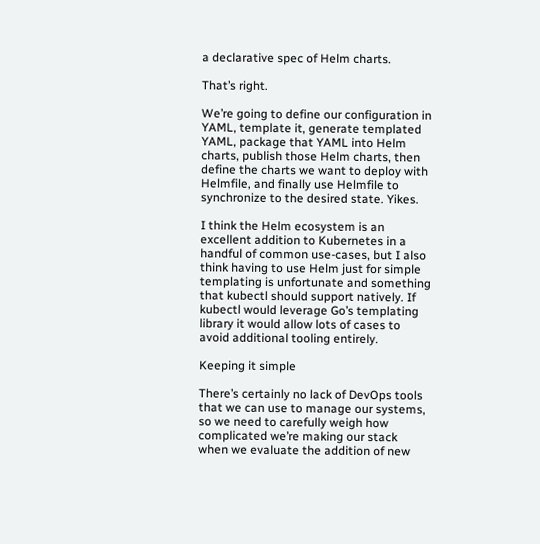a declarative spec of Helm charts.

That’s right.

We’re going to define our configuration in YAML, template it, generate templated YAML, package that YAML into Helm charts, publish those Helm charts, then define the charts we want to deploy with Helmfile, and finally use Helmfile to synchronize to the desired state. Yikes.

I think the Helm ecosystem is an excellent addition to Kubernetes in a handful of common use-cases, but I also think having to use Helm just for simple templating is unfortunate and something that kubectl should support natively. If kubectl would leverage Go’s templating library it would allow lots of cases to avoid additional tooling entirely.

Keeping it simple

There’s certainly no lack of DevOps tools that we can use to manage our systems, so we need to carefully weigh how complicated we’re making our stack when we evaluate the addition of new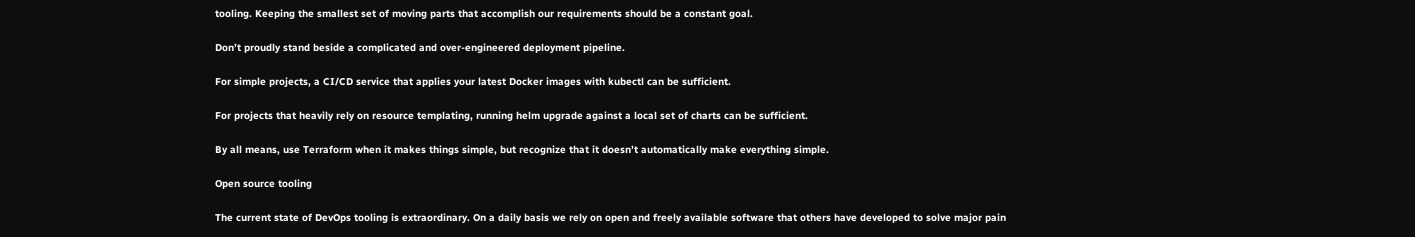tooling. Keeping the smallest set of moving parts that accomplish our requirements should be a constant goal.

Don’t proudly stand beside a complicated and over-engineered deployment pipeline.

For simple projects, a CI/CD service that applies your latest Docker images with kubectl can be sufficient.

For projects that heavily rely on resource templating, running helm upgrade against a local set of charts can be sufficient.

By all means, use Terraform when it makes things simple, but recognize that it doesn’t automatically make everything simple.

Open source tooling

The current state of DevOps tooling is extraordinary. On a daily basis we rely on open and freely available software that others have developed to solve major pain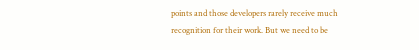points and those developers rarely receive much recognition for their work. But we need to be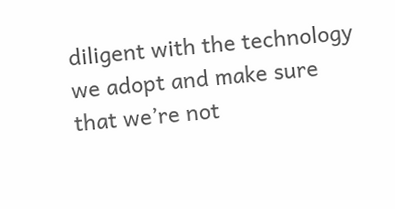diligent with the technology we adopt and make sure that we’re not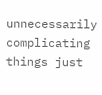unnecessarily complicating things just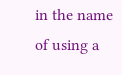in the name of using a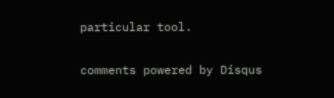particular tool.

comments powered by Disqus